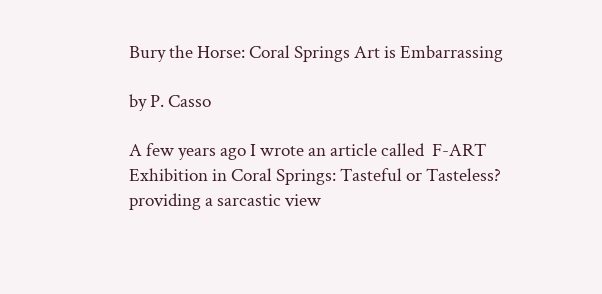Bury the Horse: Coral Springs Art is Embarrassing

by P. Casso

A few years ago I wrote an article called  F-ART Exhibition in Coral Springs: Tasteful or Tasteless? providing a sarcastic view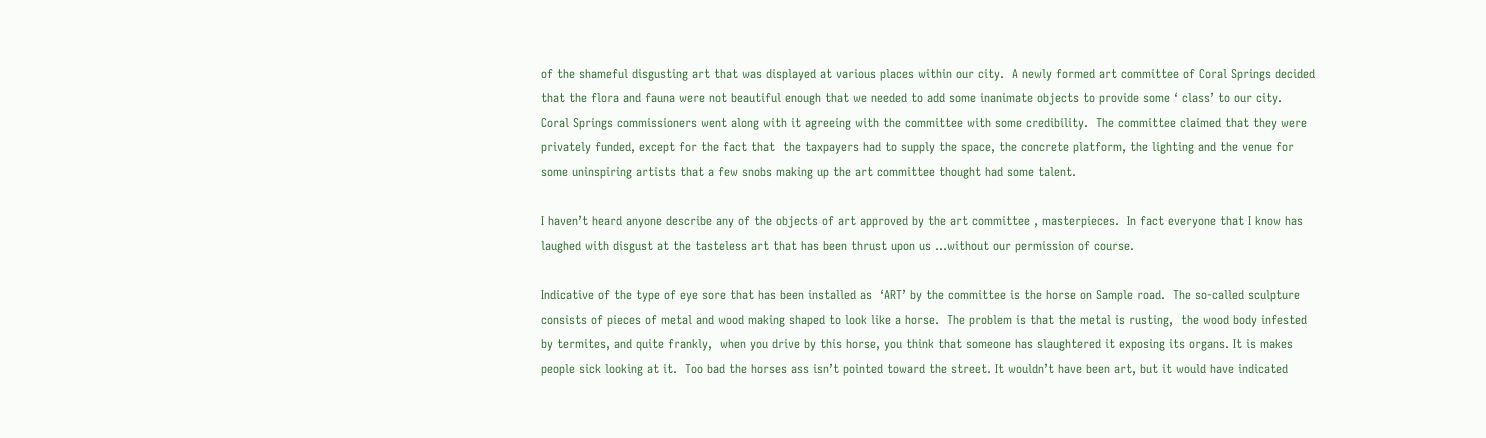of the shameful disgusting art that was displayed at various places within our city.  A newly formed art committee of Coral Springs decided that the flora and fauna were not beautiful enough that we needed to add some inanimate objects to provide some ‘ class’ to our city.  Coral Springs commissioners went along with it agreeing with the committee with some credibility.  The committee claimed that they were privately funded, except for the fact that  the taxpayers had to supply the space, the concrete platform, the lighting and the venue for some uninspiring artists that a few snobs making up the art committee thought had some talent.

I haven’t heard anyone describe any of the objects of art approved by the art committee , masterpieces.  In fact everyone that I know has laughed with disgust at the tasteless art that has been thrust upon us …without our permission of course.

Indicative of the type of eye sore that has been installed as  ‘ART’ by the committee is the horse on Sample road.  The so-called sculpture consists of pieces of metal and wood making shaped to look like a horse.  The problem is that the metal is rusting,  the wood body infested by termites, and quite frankly,  when you drive by this horse, you think that someone has slaughtered it exposing its organs. It is makes people sick looking at it.  Too bad the horses ass isn’t pointed toward the street. It wouldn’t have been art, but it would have indicated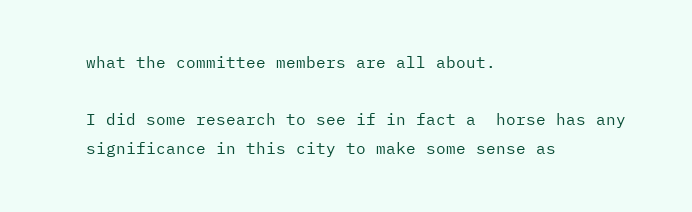what the committee members are all about.

I did some research to see if in fact a  horse has any significance in this city to make some sense as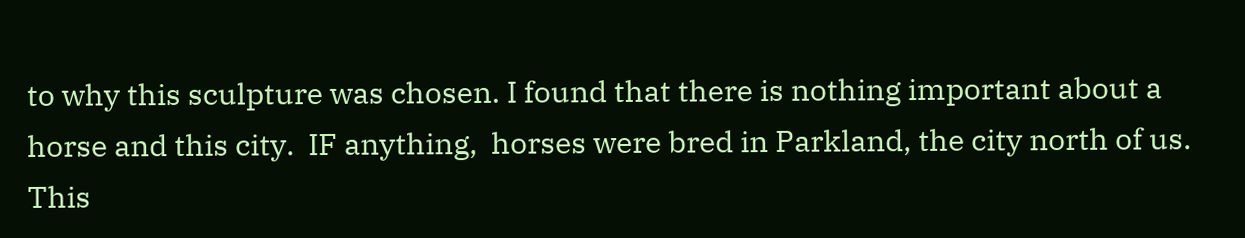to why this sculpture was chosen. I found that there is nothing important about a horse and this city.  IF anything,  horses were bred in Parkland, the city north of us. This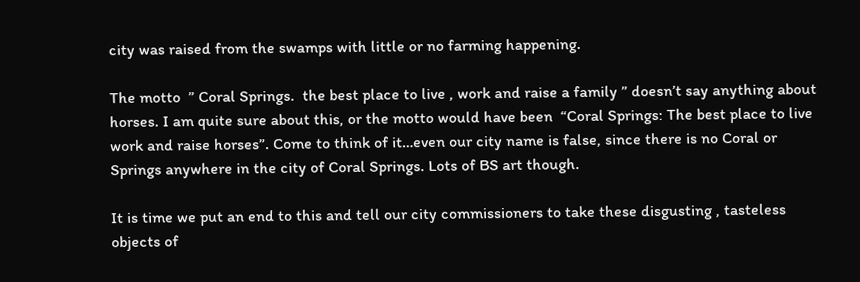city was raised from the swamps with little or no farming happening.

The motto  ” Coral Springs.  the best place to live , work and raise a family ” doesn’t say anything about horses. I am quite sure about this, or the motto would have been  “Coral Springs: The best place to live work and raise horses”. Come to think of it…even our city name is false, since there is no Coral or Springs anywhere in the city of Coral Springs. Lots of BS art though.

It is time we put an end to this and tell our city commissioners to take these disgusting , tasteless objects of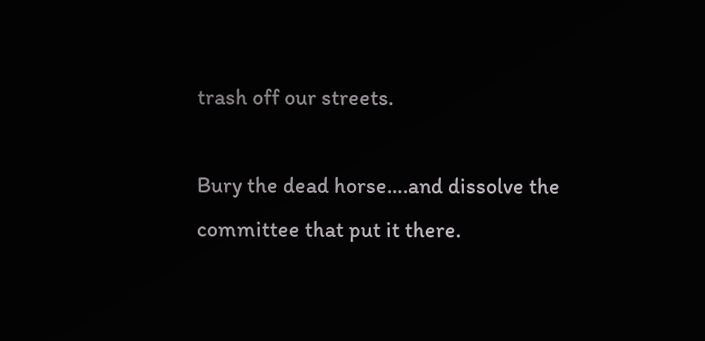trash off our streets.

Bury the dead horse….and dissolve the committee that put it there.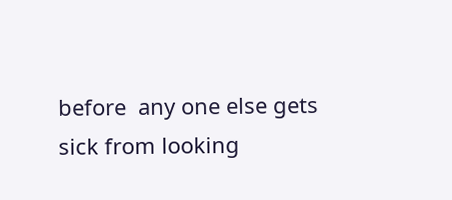before  any one else gets sick from looking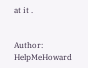at it .


Author: HelpMeHoward